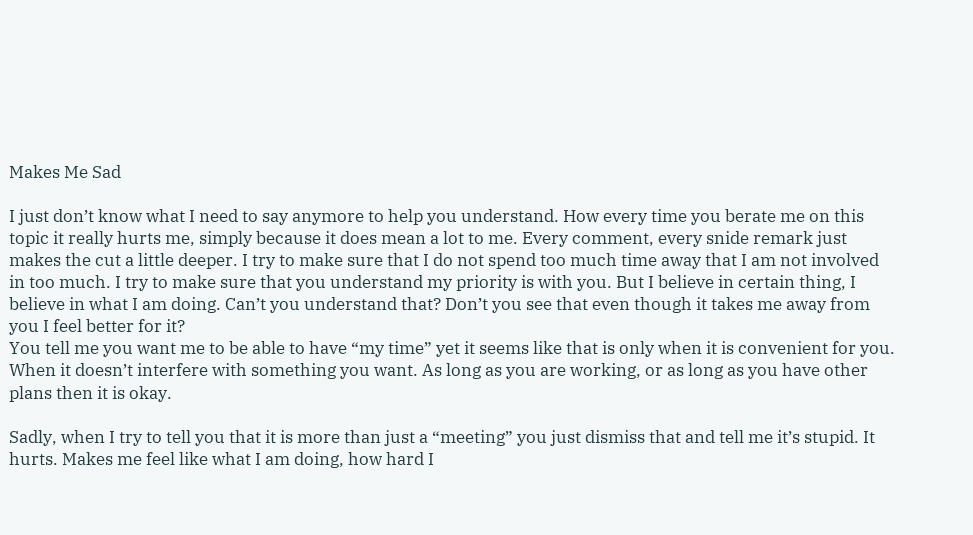Makes Me Sad

I just don’t know what I need to say anymore to help you understand. How every time you berate me on this topic it really hurts me, simply because it does mean a lot to me. Every comment, every snide remark just makes the cut a little deeper. I try to make sure that I do not spend too much time away that I am not involved in too much. I try to make sure that you understand my priority is with you. But I believe in certain thing, I believe in what I am doing. Can’t you understand that? Don’t you see that even though it takes me away from you I feel better for it?
You tell me you want me to be able to have “my time” yet it seems like that is only when it is convenient for you. When it doesn’t interfere with something you want. As long as you are working, or as long as you have other plans then it is okay.

Sadly, when I try to tell you that it is more than just a “meeting” you just dismiss that and tell me it’s stupid. It hurts. Makes me feel like what I am doing, how hard I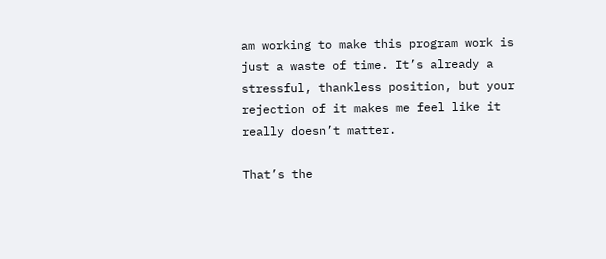am working to make this program work is just a waste of time. It’s already a stressful, thankless position, but your rejection of it makes me feel like it really doesn’t matter.

That’s the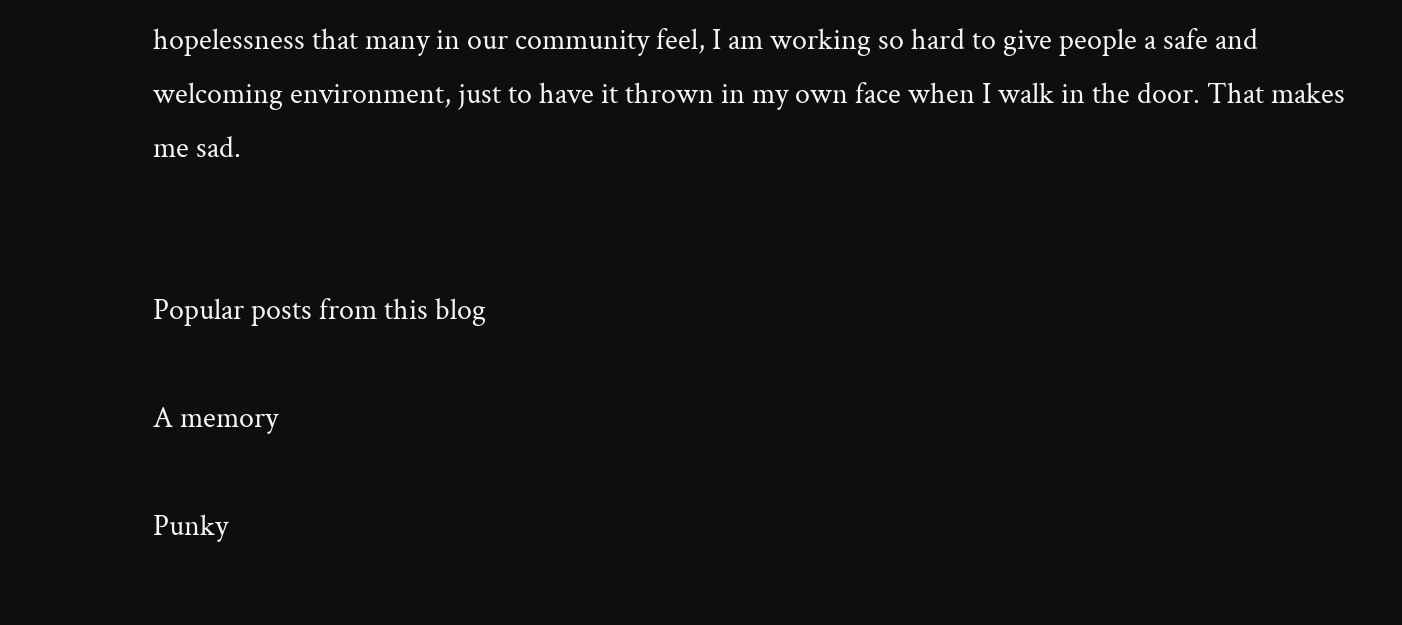hopelessness that many in our community feel, I am working so hard to give people a safe and welcoming environment, just to have it thrown in my own face when I walk in the door. That makes me sad.


Popular posts from this blog

A memory

Punky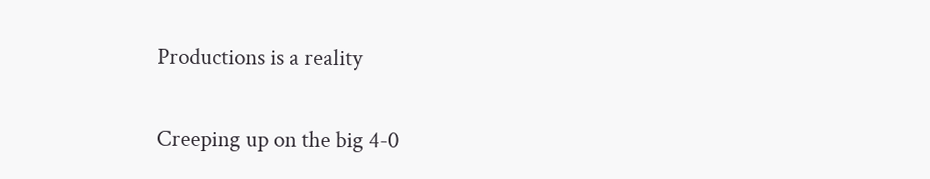Productions is a reality

Creeping up on the big 4-0